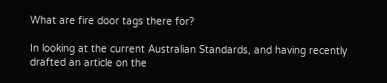What are fire door tags there for?

In looking at the current Australian Standards, and having recently drafted an article on the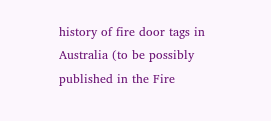history of fire door tags in Australia (to be possibly published in the Fire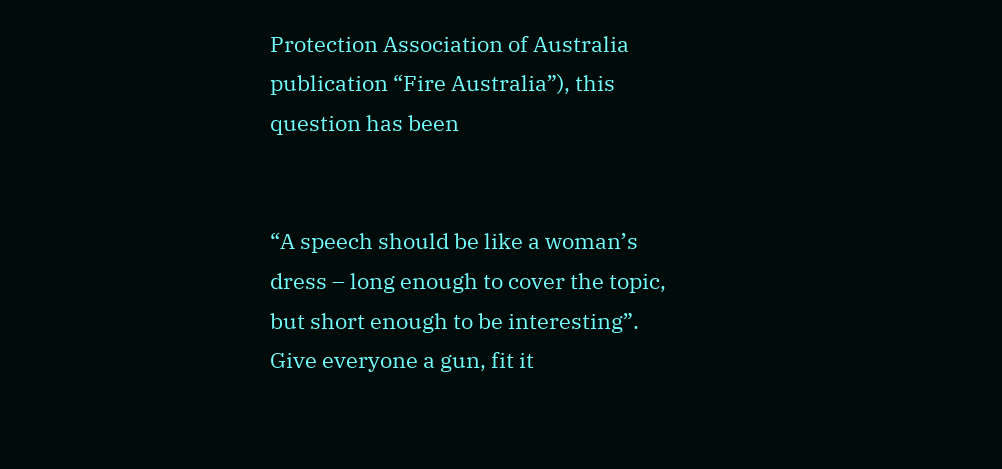Protection Association of Australia publication “Fire Australia”), this question has been


“A speech should be like a woman’s dress – long enough to cover the topic, but short enough to be interesting”. Give everyone a gun, fit it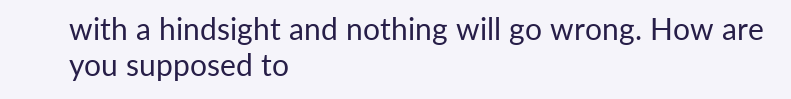with a hindsight and nothing will go wrong. How are you supposed to